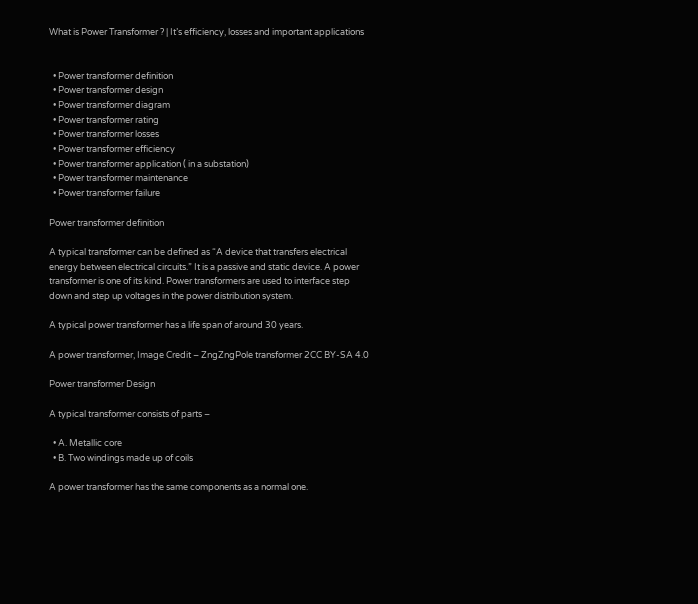What is Power Transformer ? | It’s efficiency, losses and important applications


  • Power transformer definition
  • Power transformer design
  • Power transformer diagram
  • Power transformer rating
  • Power transformer losses
  • Power transformer efficiency
  • Power transformer application ( in a substation)
  • Power transformer maintenance
  • Power transformer failure

Power transformer definition

A typical transformer can be defined as “A device that transfers electrical energy between electrical circuits.” It is a passive and static device. A power transformer is one of its kind. Power transformers are used to interface step down and step up voltages in the power distribution system.

A typical power transformer has a life span of around 30 years.

A power transformer, Image Credit – ZngZngPole transformer 2CC BY-SA 4.0

Power transformer Design

A typical transformer consists of parts –

  • A. Metallic core
  • B. Two windings made up of coils

A power transformer has the same components as a normal one.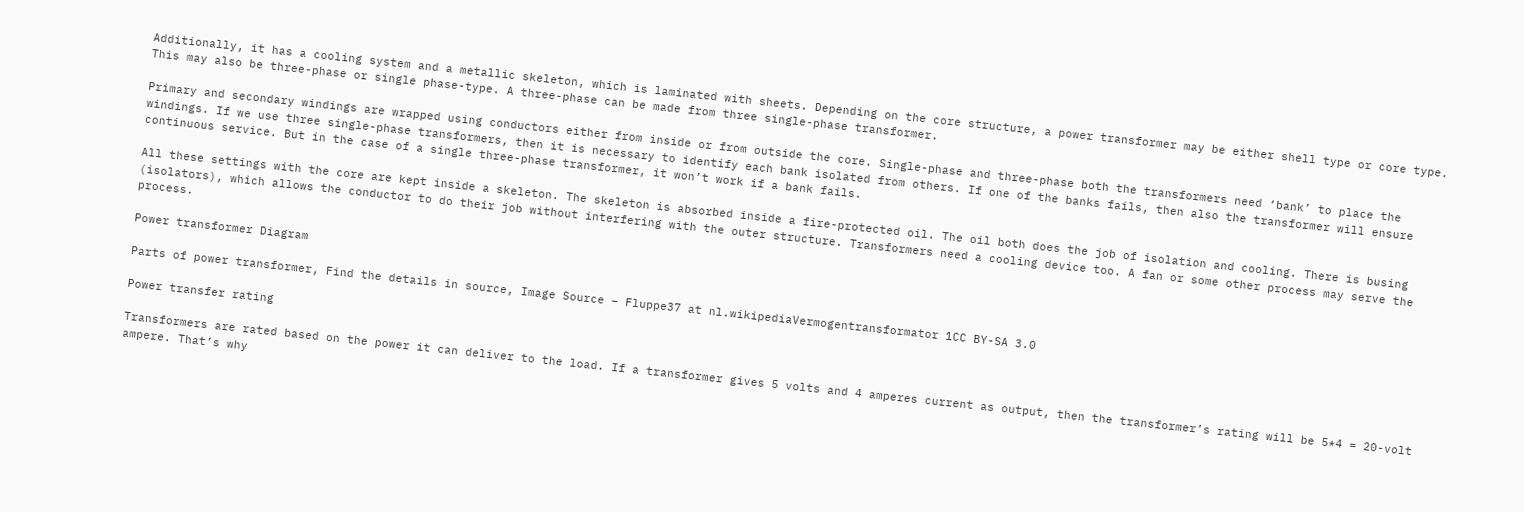Additionally, it has a cooling system and a metallic skeleton, which is laminated with sheets. Depending on the core structure, a power transformer may be either shell type or core type. This may also be three-phase or single phase-type. A three-phase can be made from three single-phase transformer.

Primary and secondary windings are wrapped using conductors either from inside or from outside the core. Single-phase and three-phase both the transformers need ‘bank’ to place the windings. If we use three single-phase transformers, then it is necessary to identify each bank isolated from others. If one of the banks fails, then also the transformer will ensure continuous service. But in the case of a single three-phase transformer, it won’t work if a bank fails.

All these settings with the core are kept inside a skeleton. The skeleton is absorbed inside a fire-protected oil. The oil both does the job of isolation and cooling. There is busing (isolators), which allows the conductor to do their job without interfering with the outer structure. Transformers need a cooling device too. A fan or some other process may serve the process.

Power transformer Diagram

Parts of power transformer, Find the details in source, Image Source – Fluppe37 at nl.wikipediaVermogentransformator 1CC BY-SA 3.0

Power transfer rating

Transformers are rated based on the power it can deliver to the load. If a transformer gives 5 volts and 4 amperes current as output, then the transformer’s rating will be 5*4 = 20-volt ampere. That’s why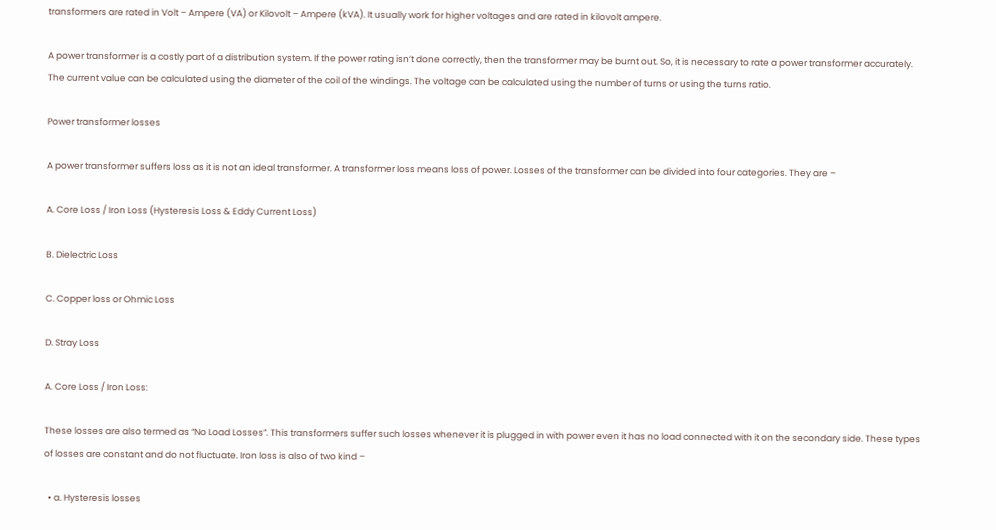transformers are rated in Volt – Ampere (VA) or Kilovolt – Ampere (kVA). It usually work for higher voltages and are rated in kilovolt ampere.

A power transformer is a costly part of a distribution system. If the power rating isn’t done correctly, then the transformer may be burnt out. So, it is necessary to rate a power transformer accurately. The current value can be calculated using the diameter of the coil of the windings. The voltage can be calculated using the number of turns or using the turns ratio.

Power transformer losses

A power transformer suffers loss as it is not an ideal transformer. A transformer loss means loss of power. Losses of the transformer can be divided into four categories. They are –

A. Core Loss / Iron Loss (Hysteresis Loss & Eddy Current Loss)

B. Dielectric Loss

C. Copper loss or Ohmic Loss

D. Stray Loss

A. Core Loss / Iron Loss:

These losses are also termed as “No Load Losses”. This transformers suffer such losses whenever it is plugged in with power even it has no load connected with it on the secondary side. These types of losses are constant and do not fluctuate. Iron loss is also of two kind –

  • a. Hysteresis losses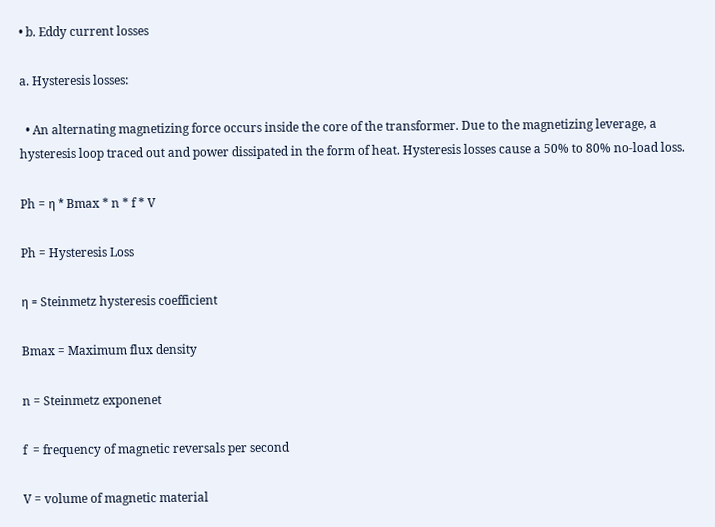• b. Eddy current losses

a. Hysteresis losses:

  • An alternating magnetizing force occurs inside the core of the transformer. Due to the magnetizing leverage, a hysteresis loop traced out and power dissipated in the form of heat. Hysteresis losses cause a 50% to 80% no-load loss.

Ph = η * Bmax * n * f * V

Ph = Hysteresis Loss

η = Steinmetz hysteresis coefficient

Bmax = Maximum flux density

n = Steinmetz exponenet

f  = frequency of magnetic reversals per second

V = volume of magnetic material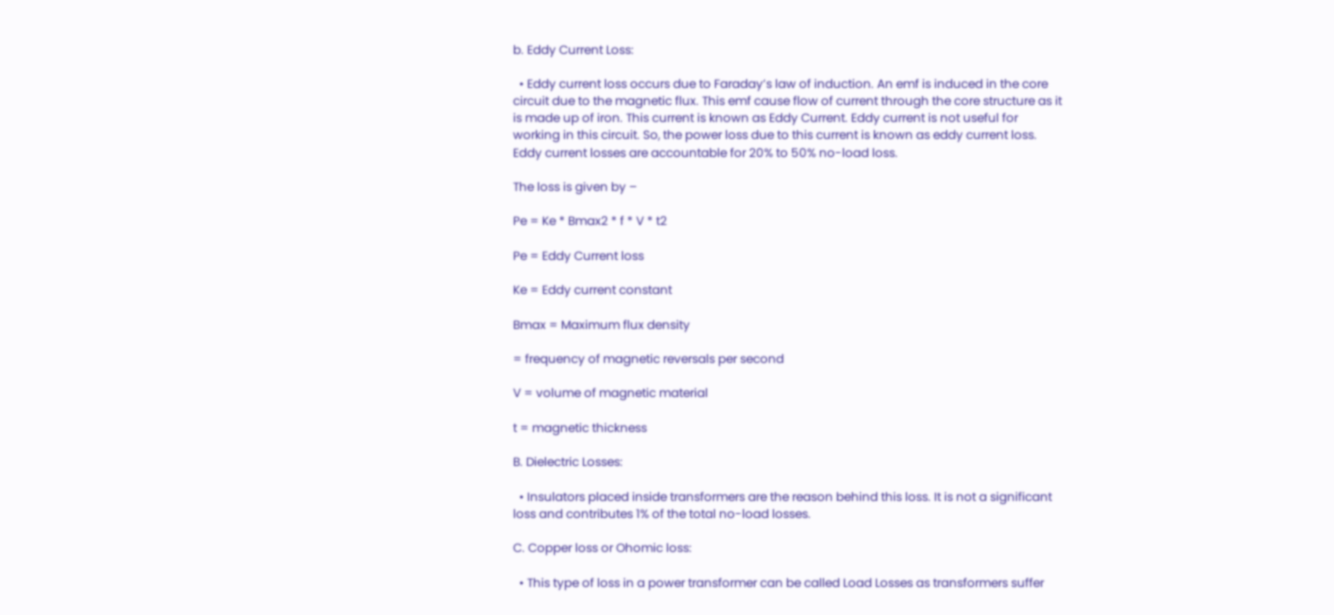b. Eddy Current Loss:

  • Eddy current loss occurs due to Faraday’s law of induction. An emf is induced in the core circuit due to the magnetic flux. This emf cause flow of current through the core structure as it is made up of iron. This current is known as Eddy Current. Eddy current is not useful for working in this circuit. So, the power loss due to this current is known as eddy current loss. Eddy current losses are accountable for 20% to 50% no-load loss.

The loss is given by –

Pe = Ke * Bmax2 * f * V * t2

Pe = Eddy Current loss

Ke = Eddy current constant

Bmax = Maximum flux density

= frequency of magnetic reversals per second

V = volume of magnetic material

t = magnetic thickness

B. Dielectric Losses:

  • Insulators placed inside transformers are the reason behind this loss. It is not a significant loss and contributes 1% of the total no-load losses.

C. Copper loss or Ohomic loss:

  • This type of loss in a power transformer can be called Load Losses as transformers suffer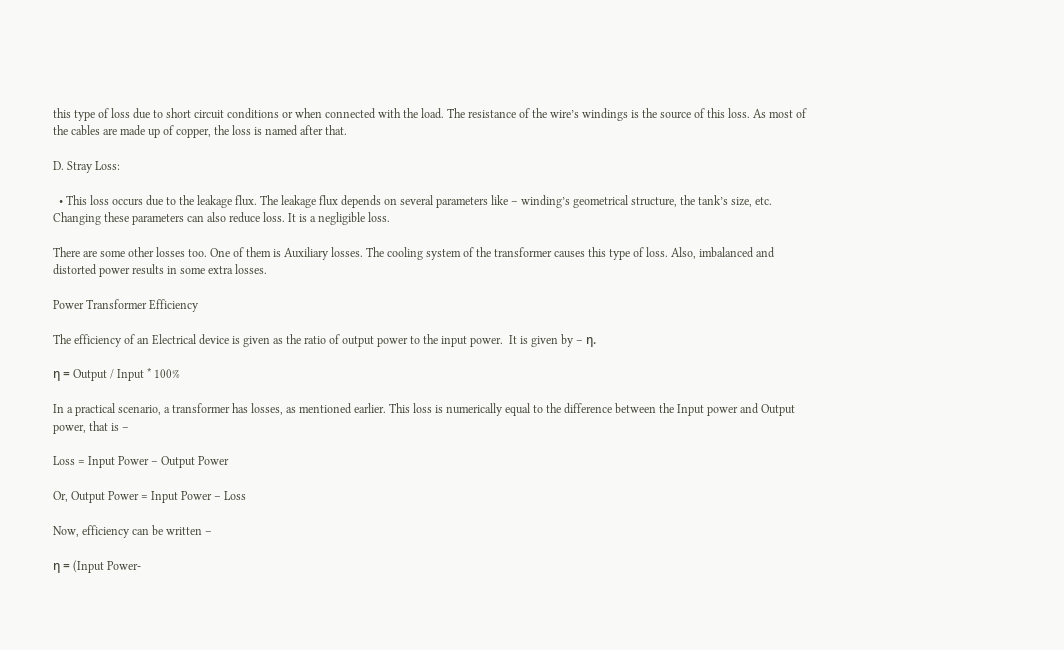this type of loss due to short circuit conditions or when connected with the load. The resistance of the wire’s windings is the source of this loss. As most of the cables are made up of copper, the loss is named after that.

D. Stray Loss:

  • This loss occurs due to the leakage flux. The leakage flux depends on several parameters like – winding’s geometrical structure, the tank’s size, etc. Changing these parameters can also reduce loss. It is a negligible loss.

There are some other losses too. One of them is Auxiliary losses. The cooling system of the transformer causes this type of loss. Also, imbalanced and distorted power results in some extra losses.

Power Transformer Efficiency

The efficiency of an Electrical device is given as the ratio of output power to the input power.  It is given by – η.

η = Output / Input * 100%

In a practical scenario, a transformer has losses, as mentioned earlier. This loss is numerically equal to the difference between the Input power and Output power, that is –

Loss = Input Power – Output Power

Or, Output Power = Input Power – Loss

Now, efficiency can be written –

η = (Input Power-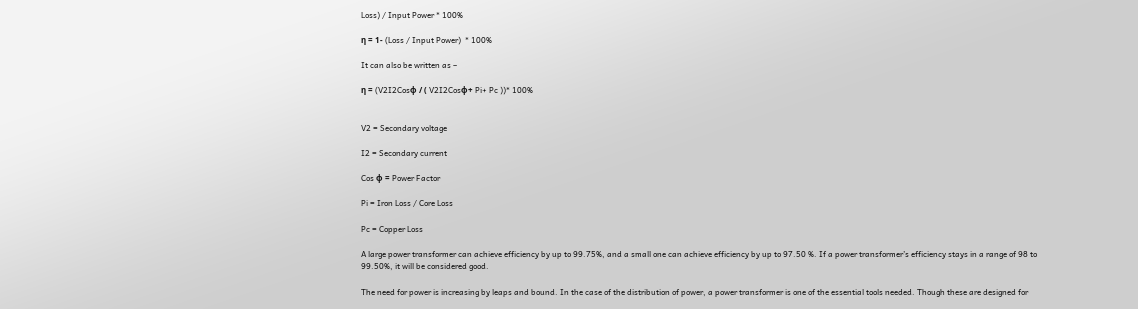Loss) / Input Power * 100%

η = 1- (Loss / Input Power)  * 100%

It can also be written as –

η = (V2I2Cosϕ / ( V2I2Cosϕ+ Pi+ Pc ))* 100%


V2 = Secondary voltage

I2 = Secondary current

Cos ϕ = Power Factor

Pi = Iron Loss / Core Loss

Pc = Copper Loss

A large power transformer can achieve efficiency by up to 99.75%, and a small one can achieve efficiency by up to 97.50 %. If a power transformer’s efficiency stays in a range of 98 to 99.50%, it will be considered good.

The need for power is increasing by leaps and bound. In the case of the distribution of power, a power transformer is one of the essential tools needed. Though these are designed for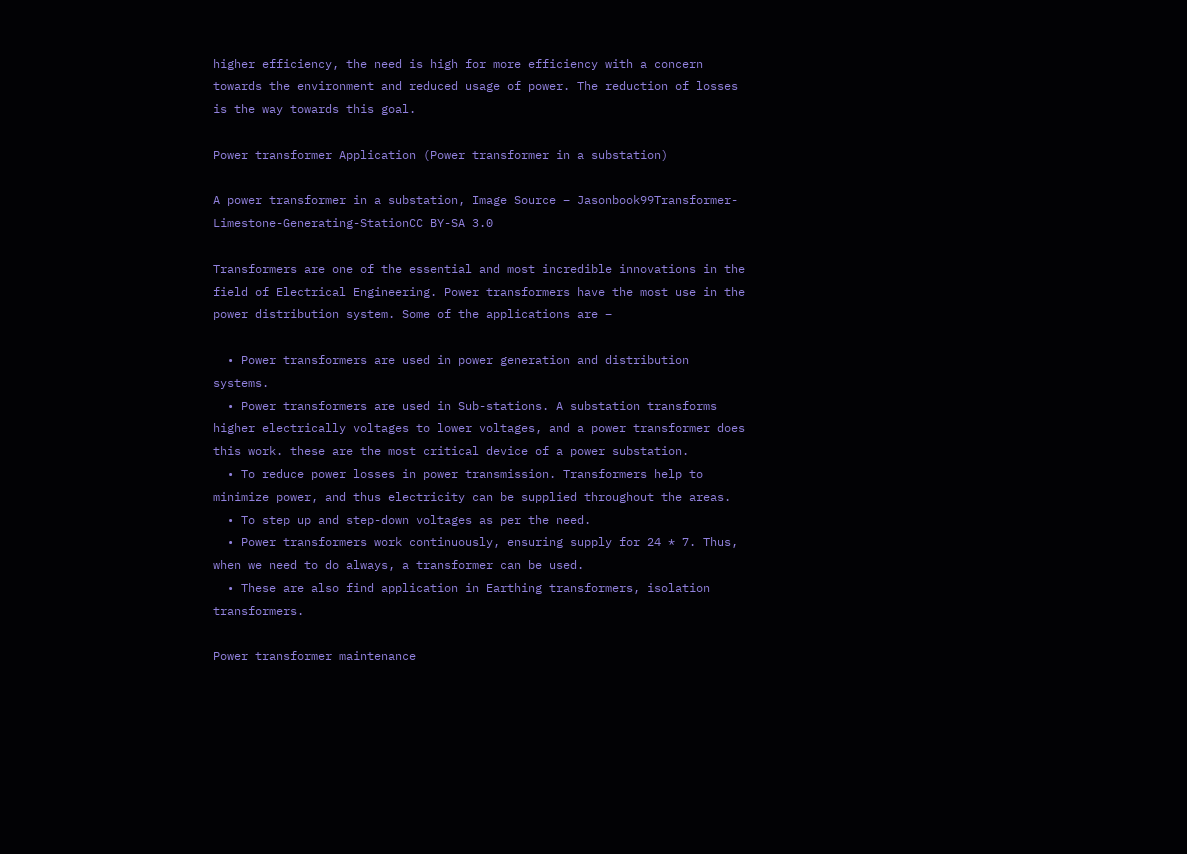higher efficiency, the need is high for more efficiency with a concern towards the environment and reduced usage of power. The reduction of losses is the way towards this goal.

Power transformer Application (Power transformer in a substation)

A power transformer in a substation, Image Source – Jasonbook99Transformer-Limestone-Generating-StationCC BY-SA 3.0

Transformers are one of the essential and most incredible innovations in the field of Electrical Engineering. Power transformers have the most use in the power distribution system. Some of the applications are –

  • Power transformers are used in power generation and distribution systems.
  • Power transformers are used in Sub-stations. A substation transforms higher electrically voltages to lower voltages, and a power transformer does this work. these are the most critical device of a power substation.
  • To reduce power losses in power transmission. Transformers help to minimize power, and thus electricity can be supplied throughout the areas.
  • To step up and step-down voltages as per the need.
  • Power transformers work continuously, ensuring supply for 24 * 7. Thus, when we need to do always, a transformer can be used.
  • These are also find application in Earthing transformers, isolation transformers.

Power transformer maintenance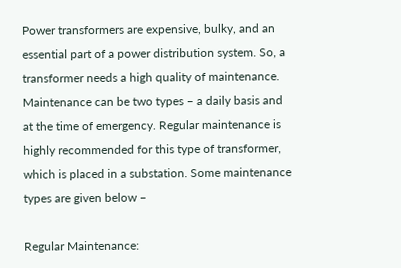Power transformers are expensive, bulky, and an essential part of a power distribution system. So, a transformer needs a high quality of maintenance. Maintenance can be two types – a daily basis and at the time of emergency. Regular maintenance is highly recommended for this type of transformer, which is placed in a substation. Some maintenance types are given below –

Regular Maintenance: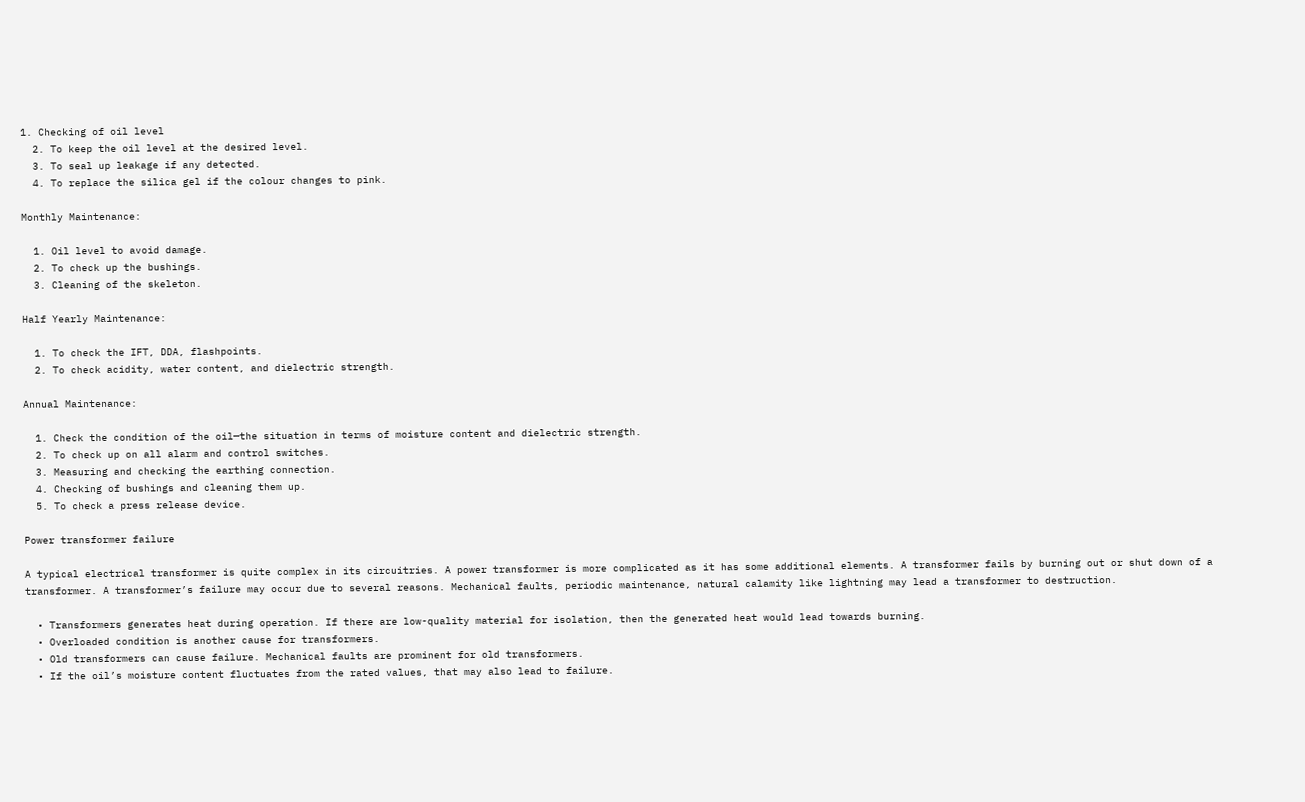1. Checking of oil level
  2. To keep the oil level at the desired level.
  3. To seal up leakage if any detected.
  4. To replace the silica gel if the colour changes to pink.

Monthly Maintenance:

  1. Oil level to avoid damage.
  2. To check up the bushings.
  3. Cleaning of the skeleton.

Half Yearly Maintenance:

  1. To check the IFT, DDA, flashpoints.
  2. To check acidity, water content, and dielectric strength.

Annual Maintenance:

  1. Check the condition of the oil—the situation in terms of moisture content and dielectric strength.
  2. To check up on all alarm and control switches.
  3. Measuring and checking the earthing connection.
  4. Checking of bushings and cleaning them up.
  5. To check a press release device.

Power transformer failure

A typical electrical transformer is quite complex in its circuitries. A power transformer is more complicated as it has some additional elements. A transformer fails by burning out or shut down of a transformer. A transformer’s failure may occur due to several reasons. Mechanical faults, periodic maintenance, natural calamity like lightning may lead a transformer to destruction.

  • Transformers generates heat during operation. If there are low-quality material for isolation, then the generated heat would lead towards burning.
  • Overloaded condition is another cause for transformers.
  • Old transformers can cause failure. Mechanical faults are prominent for old transformers.
  • If the oil’s moisture content fluctuates from the rated values, that may also lead to failure.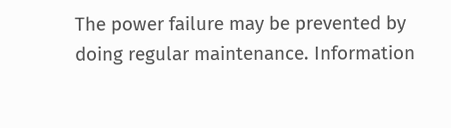The power failure may be prevented by doing regular maintenance. Information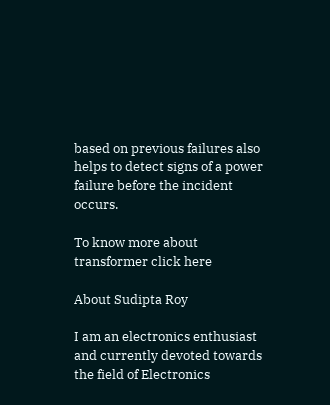based on previous failures also helps to detect signs of a power failure before the incident occurs.

To know more about transformer click here

About Sudipta Roy

I am an electronics enthusiast and currently devoted towards the field of Electronics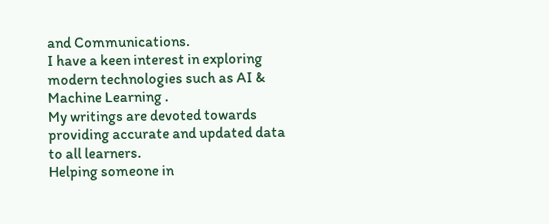and Communications.
I have a keen interest in exploring modern technologies such as AI & Machine Learning .
My writings are devoted towards providing accurate and updated data to all learners.
Helping someone in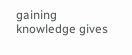gaining knowledge gives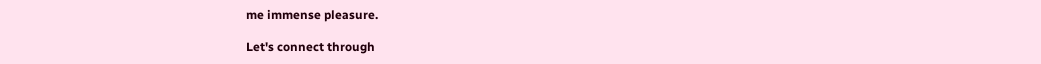me immense pleasure.

Let's connect through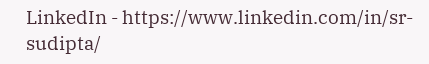LinkedIn - https://www.linkedin.com/in/sr-sudipta/